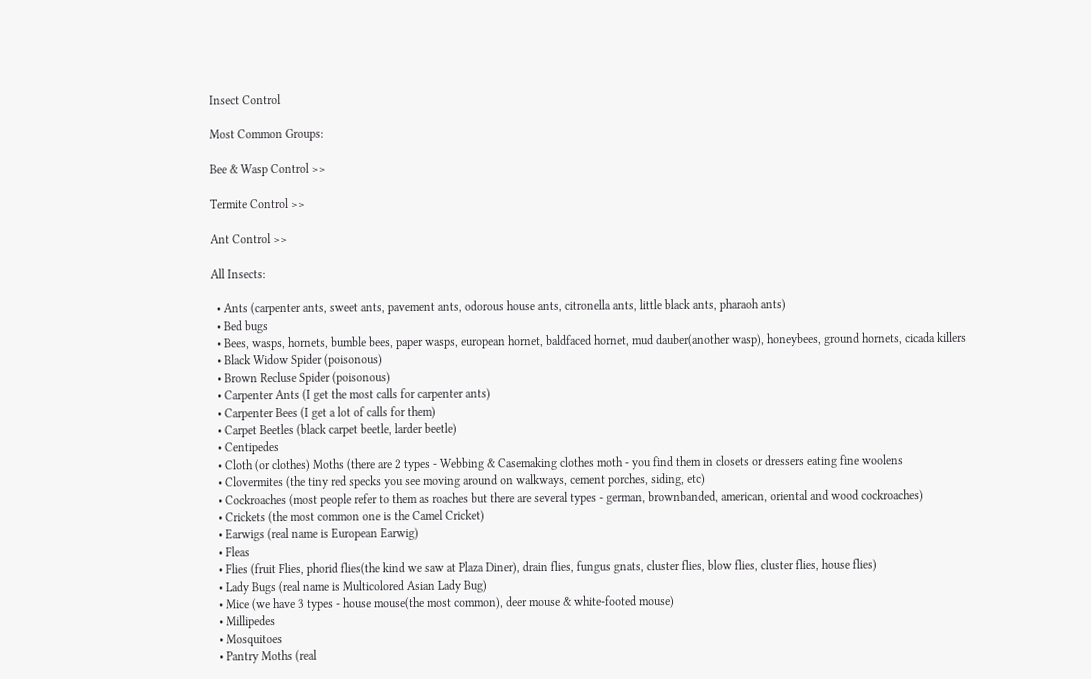Insect Control

Most Common Groups:

Bee & Wasp Control >>

Termite Control >>

Ant Control >>

All Insects:

  • Ants (carpenter ants, sweet ants, pavement ants, odorous house ants, citronella ants, little black ants, pharaoh ants)
  • Bed bugs
  • Bees, wasps, hornets, bumble bees, paper wasps, european hornet, baldfaced hornet, mud dauber(another wasp), honeybees, ground hornets, cicada killers
  • Black Widow Spider (poisonous)
  • Brown Recluse Spider (poisonous)
  • Carpenter Ants (I get the most calls for carpenter ants)
  • Carpenter Bees (I get a lot of calls for them)
  • Carpet Beetles (black carpet beetle, larder beetle)
  • Centipedes
  • Cloth (or clothes) Moths (there are 2 types - Webbing & Casemaking clothes moth - you find them in closets or dressers eating fine woolens
  • Clovermites (the tiny red specks you see moving around on walkways, cement porches, siding, etc)
  • Cockroaches (most people refer to them as roaches but there are several types - german, brownbanded, american, oriental and wood cockroaches)
  • Crickets (the most common one is the Camel Cricket)
  • Earwigs (real name is European Earwig)
  • Fleas
  • Flies (fruit Flies, phorid flies(the kind we saw at Plaza Diner), drain flies, fungus gnats, cluster flies, blow flies, cluster flies, house flies)
  • Lady Bugs (real name is Multicolored Asian Lady Bug)
  • Mice (we have 3 types - house mouse(the most common), deer mouse & white-footed mouse)
  • Millipedes
  • Mosquitoes
  • Pantry Moths (real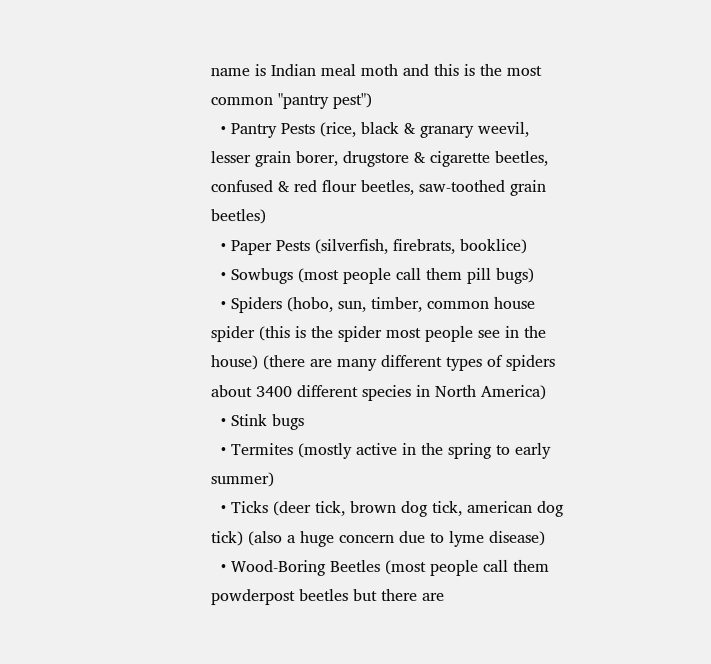name is Indian meal moth and this is the most common "pantry pest")
  • Pantry Pests (rice, black & granary weevil, lesser grain borer, drugstore & cigarette beetles, confused & red flour beetles, saw-toothed grain beetles)
  • Paper Pests (silverfish, firebrats, booklice)
  • Sowbugs (most people call them pill bugs)
  • Spiders (hobo, sun, timber, common house spider (this is the spider most people see in the house) (there are many different types of spiders about 3400 different species in North America)
  • Stink bugs
  • Termites (mostly active in the spring to early summer)
  • Ticks (deer tick, brown dog tick, american dog tick) (also a huge concern due to lyme disease)
  • Wood-Boring Beetles (most people call them powderpost beetles but there are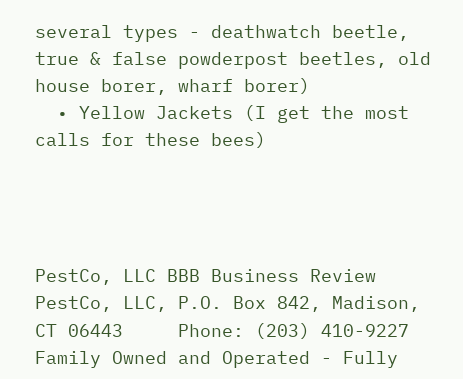several types - deathwatch beetle, true & false powderpost beetles, old house borer, wharf borer)
  • Yellow Jackets (I get the most calls for these bees)




PestCo, LLC BBB Business Review PestCo, LLC, P.O. Box 842, Madison, CT 06443     Phone: (203) 410-9227
Family Owned and Operated - Fully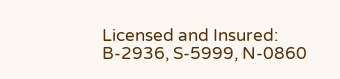Licensed and Insured: B-2936, S-5999, N-0860